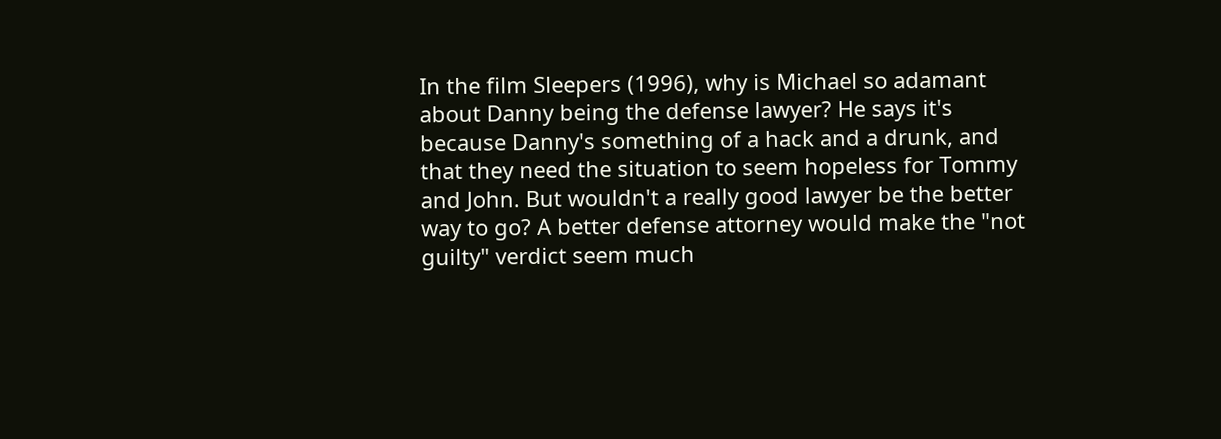In the film Sleepers (1996), why is Michael so adamant about Danny being the defense lawyer? He says it's because Danny's something of a hack and a drunk, and that they need the situation to seem hopeless for Tommy and John. But wouldn't a really good lawyer be the better way to go? A better defense attorney would make the "not guilty" verdict seem much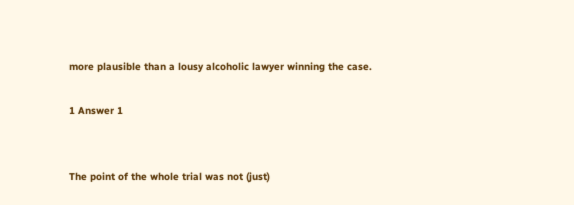more plausible than a lousy alcoholic lawyer winning the case.

1 Answer 1


The point of the whole trial was not (just)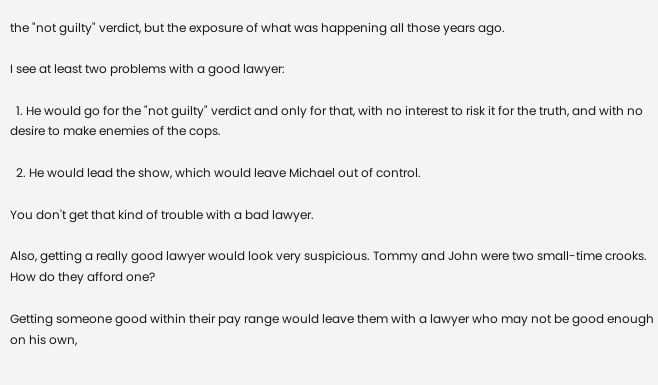the "not guilty" verdict, but the exposure of what was happening all those years ago.

I see at least two problems with a good lawyer:

  1. He would go for the "not guilty" verdict and only for that, with no interest to risk it for the truth, and with no desire to make enemies of the cops.

  2. He would lead the show, which would leave Michael out of control.

You don't get that kind of trouble with a bad lawyer.

Also, getting a really good lawyer would look very suspicious. Tommy and John were two small-time crooks. How do they afford one?

Getting someone good within their pay range would leave them with a lawyer who may not be good enough on his own,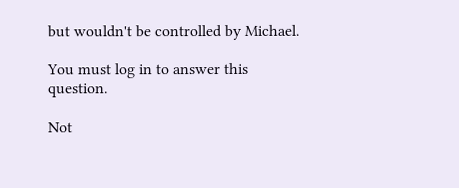but wouldn't be controlled by Michael.

You must log in to answer this question.

Not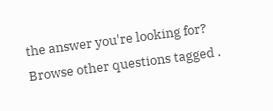the answer you're looking for? Browse other questions tagged .